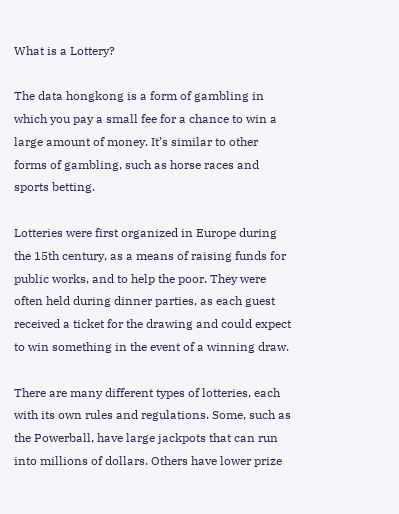What is a Lottery?

The data hongkong is a form of gambling in which you pay a small fee for a chance to win a large amount of money. It’s similar to other forms of gambling, such as horse races and sports betting.

Lotteries were first organized in Europe during the 15th century, as a means of raising funds for public works, and to help the poor. They were often held during dinner parties, as each guest received a ticket for the drawing and could expect to win something in the event of a winning draw.

There are many different types of lotteries, each with its own rules and regulations. Some, such as the Powerball, have large jackpots that can run into millions of dollars. Others have lower prize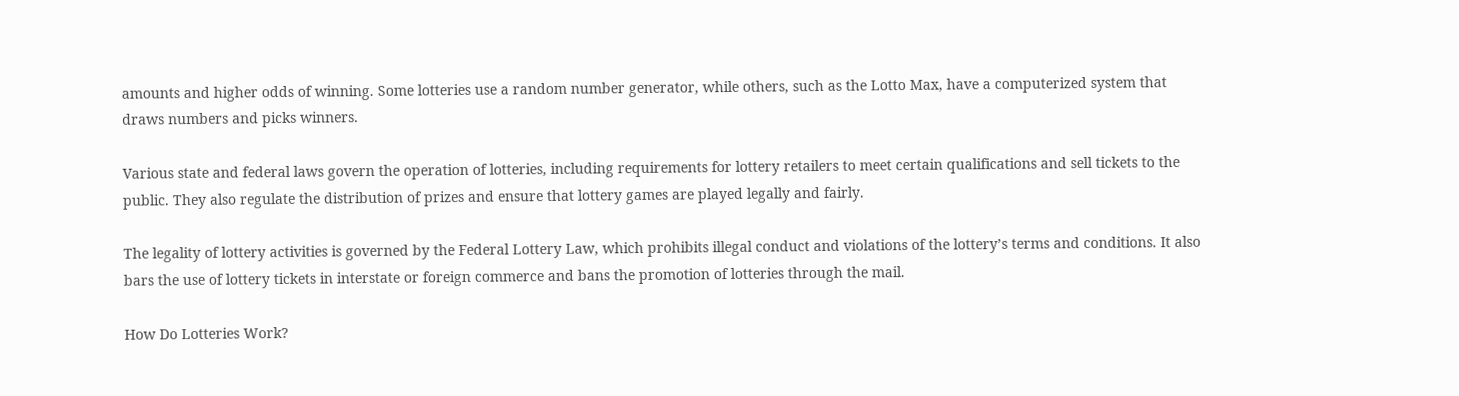amounts and higher odds of winning. Some lotteries use a random number generator, while others, such as the Lotto Max, have a computerized system that draws numbers and picks winners.

Various state and federal laws govern the operation of lotteries, including requirements for lottery retailers to meet certain qualifications and sell tickets to the public. They also regulate the distribution of prizes and ensure that lottery games are played legally and fairly.

The legality of lottery activities is governed by the Federal Lottery Law, which prohibits illegal conduct and violations of the lottery’s terms and conditions. It also bars the use of lottery tickets in interstate or foreign commerce and bans the promotion of lotteries through the mail.

How Do Lotteries Work?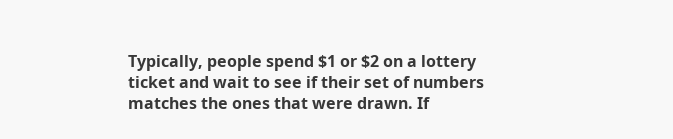Typically, people spend $1 or $2 on a lottery ticket and wait to see if their set of numbers matches the ones that were drawn. If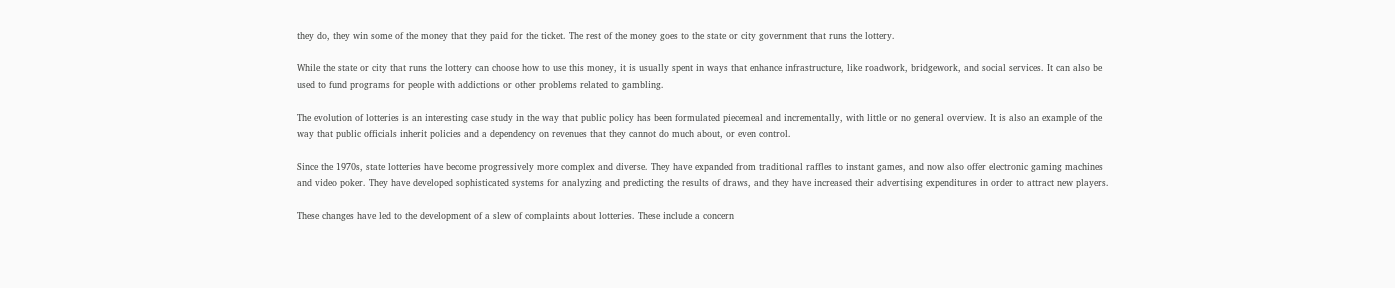they do, they win some of the money that they paid for the ticket. The rest of the money goes to the state or city government that runs the lottery.

While the state or city that runs the lottery can choose how to use this money, it is usually spent in ways that enhance infrastructure, like roadwork, bridgework, and social services. It can also be used to fund programs for people with addictions or other problems related to gambling.

The evolution of lotteries is an interesting case study in the way that public policy has been formulated piecemeal and incrementally, with little or no general overview. It is also an example of the way that public officials inherit policies and a dependency on revenues that they cannot do much about, or even control.

Since the 1970s, state lotteries have become progressively more complex and diverse. They have expanded from traditional raffles to instant games, and now also offer electronic gaming machines and video poker. They have developed sophisticated systems for analyzing and predicting the results of draws, and they have increased their advertising expenditures in order to attract new players.

These changes have led to the development of a slew of complaints about lotteries. These include a concern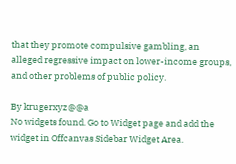that they promote compulsive gambling, an alleged regressive impact on lower-income groups, and other problems of public policy.

By krugerxyz@@a
No widgets found. Go to Widget page and add the widget in Offcanvas Sidebar Widget Area.